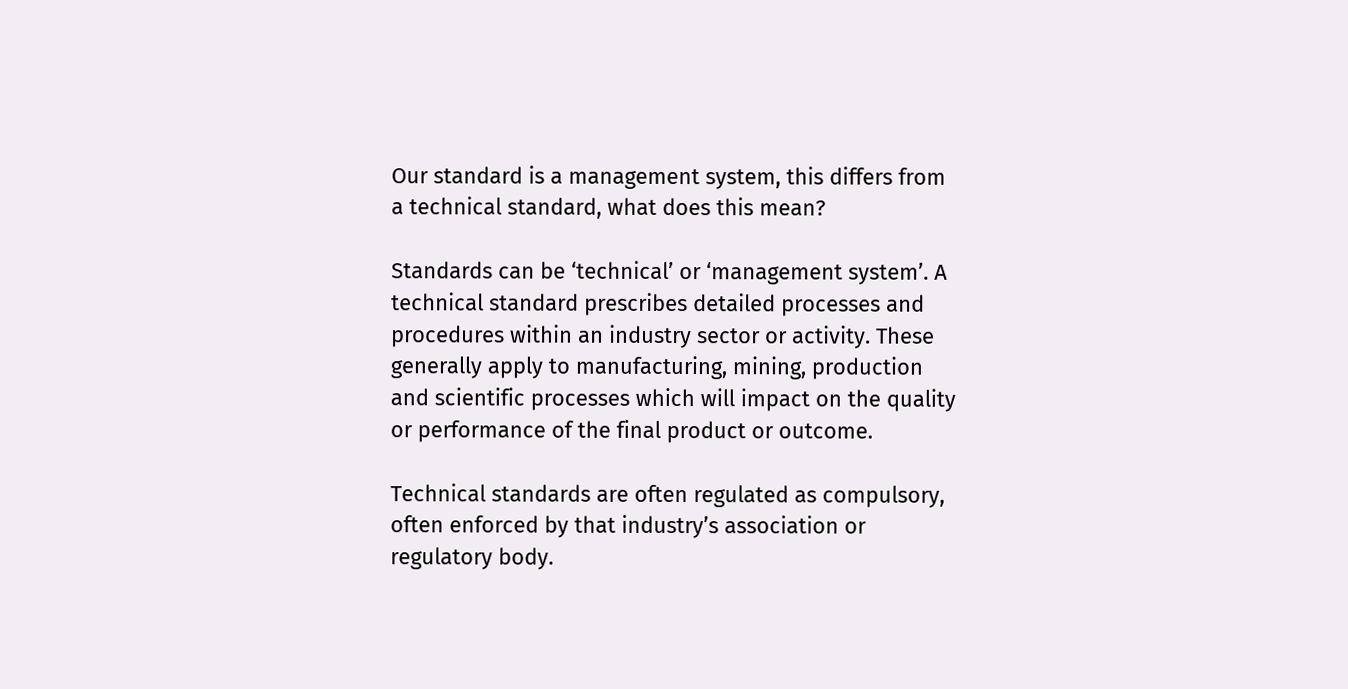Our standard is a management system, this differs from a technical standard, what does this mean?

Standards can be ‘technical’ or ‘management system’. A technical standard prescribes detailed processes and procedures within an industry sector or activity. These generally apply to manufacturing, mining, production and scientific processes which will impact on the quality or performance of the final product or outcome.

Technical standards are often regulated as compulsory, often enforced by that industry’s association or regulatory body.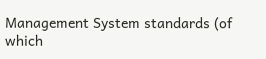Management System standards (of which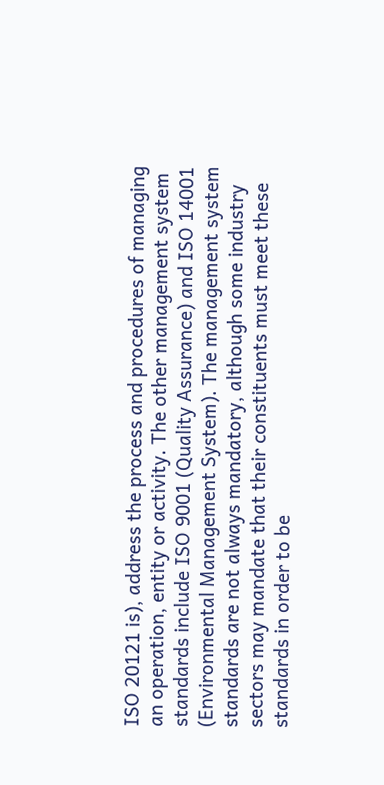ISO 20121 is), address the process and procedures of managing an operation, entity or activity. The other management system standards include ISO 9001 (Quality Assurance) and ISO 14001 (Environmental Management System). The management system standards are not always mandatory, although some industry sectors may mandate that their constituents must meet these standards in order to be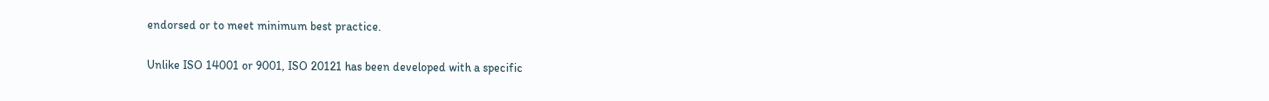endorsed or to meet minimum best practice.

Unlike ISO 14001 or 9001, ISO 20121 has been developed with a specific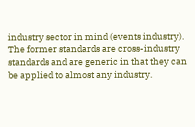industry sector in mind (events industry). The former standards are cross-industry standards and are generic in that they can be applied to almost any industry.